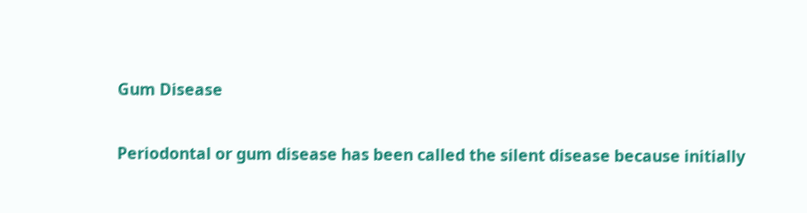Gum Disease

Periodontal or gum disease has been called the silent disease because initially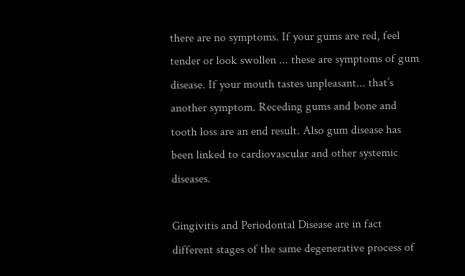there are no symptoms. If your gums are red, feel tender or look swollen ... these are symptoms of gum disease. If your mouth tastes unpleasant... that’s another symptom. Receding gums and bone and tooth loss are an end result. Also gum disease has been linked to cardiovascular and other systemic diseases.

Gingivitis and Periodontal Disease are in fact different stages of the same degenerative process of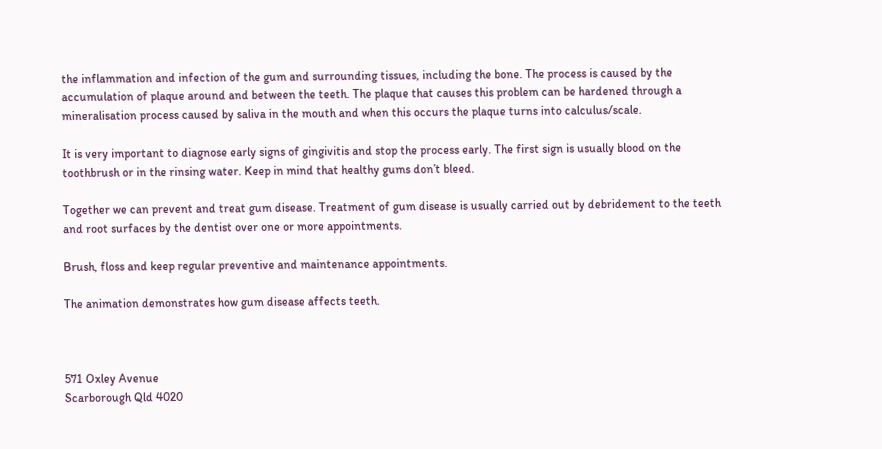the inflammation and infection of the gum and surrounding tissues, including the bone. The process is caused by the accumulation of plaque around and between the teeth. The plaque that causes this problem can be hardened through a mineralisation process caused by saliva in the mouth and when this occurs the plaque turns into calculus/scale.

It is very important to diagnose early signs of gingivitis and stop the process early. The first sign is usually blood on the toothbrush or in the rinsing water. Keep in mind that healthy gums don’t bleed.

Together we can prevent and treat gum disease. Treatment of gum disease is usually carried out by debridement to the teeth and root surfaces by the dentist over one or more appointments.

Brush, floss and keep regular preventive and maintenance appointments.

The animation demonstrates how gum disease affects teeth.



571 Oxley Avenue
Scarborough Qld 4020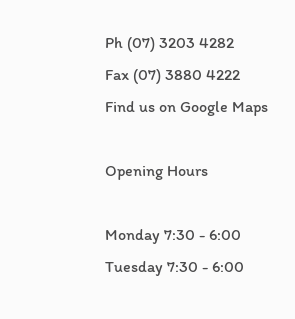Ph (07) 3203 4282
Fax (07) 3880 4222
Find us on Google Maps

Opening Hours

Monday 7:30 - 6:00
Tuesday 7:30 - 6:00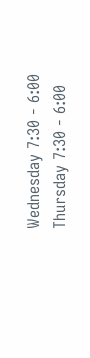Wednesday 7:30 - 6:00
Thursday 7:30 - 6:00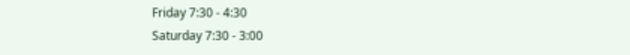Friday 7:30 - 4:30
Saturday 7:30 - 3:00